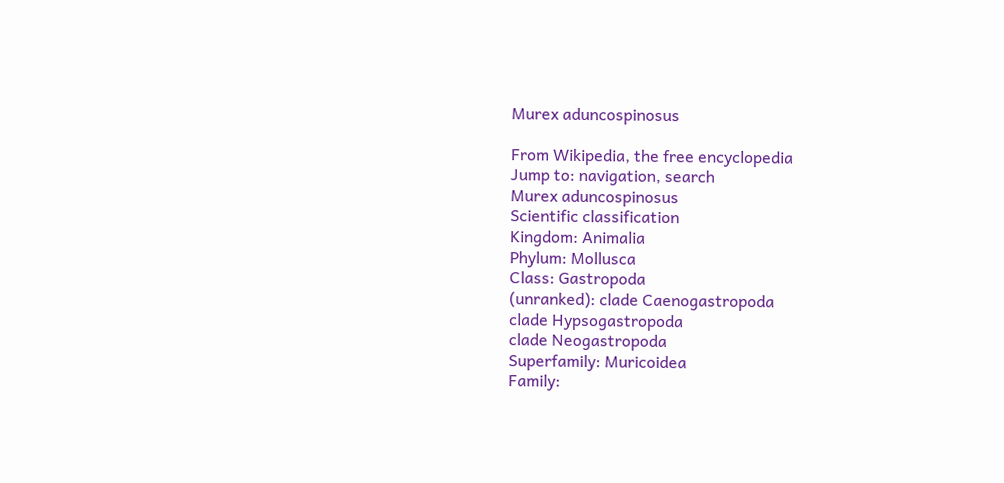Murex aduncospinosus

From Wikipedia, the free encyclopedia
Jump to: navigation, search
Murex aduncospinosus
Scientific classification
Kingdom: Animalia
Phylum: Mollusca
Class: Gastropoda
(unranked): clade Caenogastropoda
clade Hypsogastropoda
clade Neogastropoda
Superfamily: Muricoidea
Family: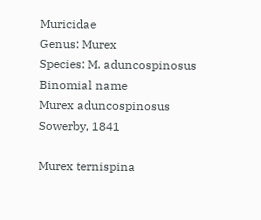Muricidae
Genus: Murex
Species: M. aduncospinosus
Binomial name
Murex aduncospinosus
Sowerby, 1841

Murex ternispina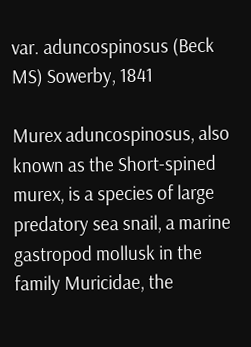var. aduncospinosus (Beck MS) Sowerby, 1841

Murex aduncospinosus, also known as the Short-spined murex, is a species of large predatory sea snail, a marine gastropod mollusk in the family Muricidae, the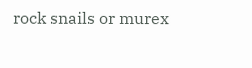rock snails or murex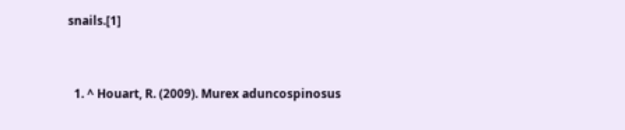snails.[1]


  1. ^ Houart, R. (2009). Murex aduncospinosus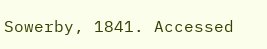Sowerby, 1841. Accessed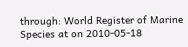through: World Register of Marine Species at on 2010-05-18